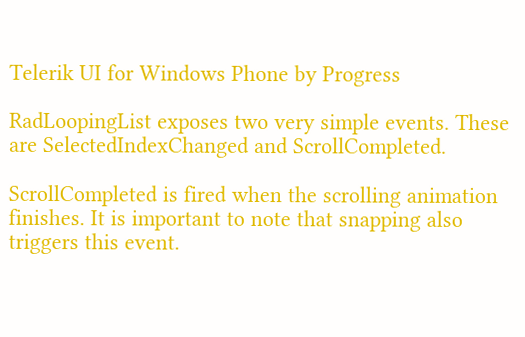Telerik UI for Windows Phone by Progress

RadLoopingList exposes two very simple events. These are SelectedIndexChanged and ScrollCompleted.

ScrollCompleted is fired when the scrolling animation finishes. It is important to note that snapping also triggers this event.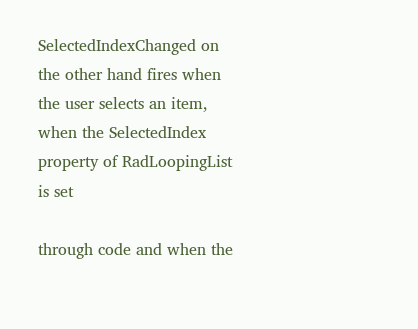SelectedIndexChanged on the other hand fires when the user selects an item, when the SelectedIndex property of RadLoopingList is set

through code and when the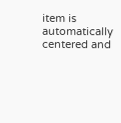item is automatically centered and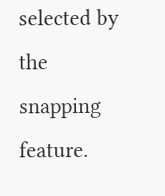selected by the snapping feature.